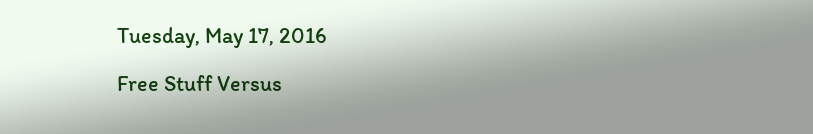Tuesday, May 17, 2016

Free Stuff Versus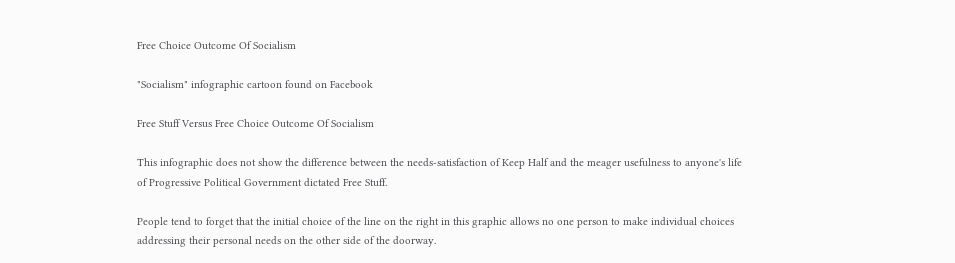Free Choice Outcome Of Socialism

"Socialism" infographic cartoon found on Facebook

Free Stuff Versus Free Choice Outcome Of Socialism

This infographic does not show the difference between the needs-satisfaction of Keep Half and the meager usefulness to anyone's life of Progressive Political Government dictated Free Stuff.

People tend to forget that the initial choice of the line on the right in this graphic allows no one person to make individual choices addressing their personal needs on the other side of the doorway.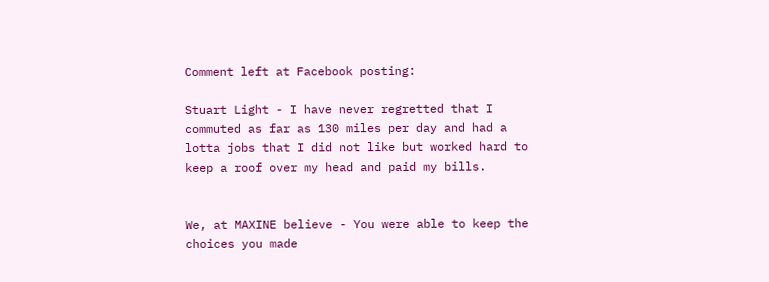Comment left at Facebook posting:

Stuart Light - I have never regretted that I commuted as far as 130 miles per day and had a lotta jobs that I did not like but worked hard to keep a roof over my head and paid my bills.


We, at MAXINE believe - You were able to keep the choices you made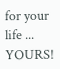for your life ... YOURS!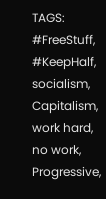TAGS: #FreeStuff, #KeepHalf, socialism, Capitalism, work hard, no work, Progressive,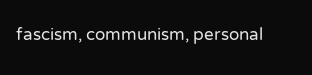fascism, communism, personal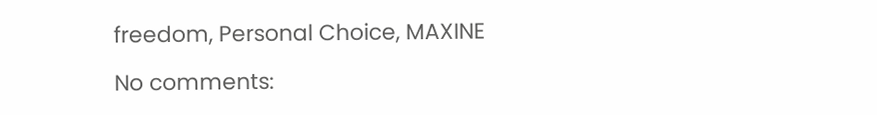freedom, Personal Choice, MAXINE

No comments: